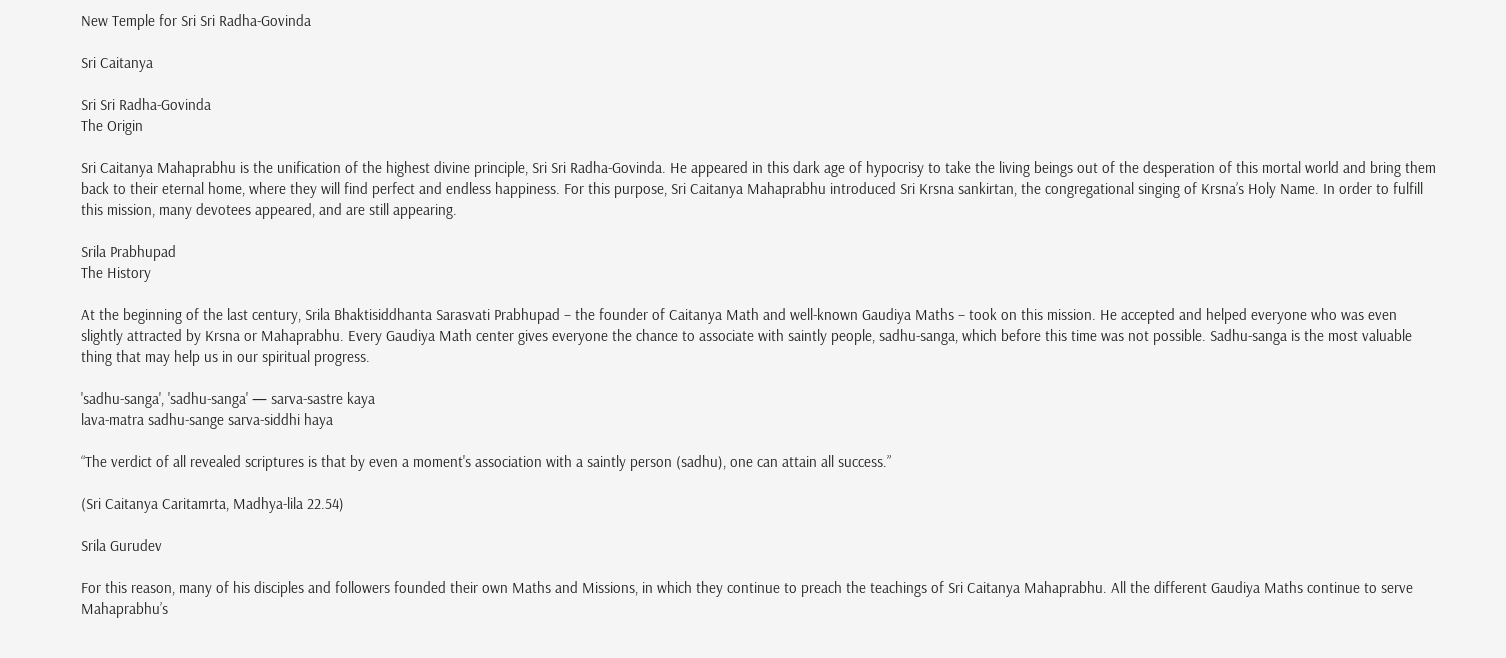New Temple for Sri Sri Radha-Govinda

Sri Caitanya

Sri Sri Radha-Govinda
The Origin

Sri Caitanya Mahaprabhu is the unification of the highest divine principle, Sri Sri Radha-Govinda. He appeared in this dark age of hypocrisy to take the living beings out of the desperation of this mortal world and bring them back to their eternal home, where they will find perfect and endless happiness. For this purpose, Sri Caitanya Mahaprabhu introduced Sri Krsna sankirtan, the congregational singing of Krsna’s Holy Name. In order to fulfill this mission, many devotees appeared, and are still appearing.

Srila Prabhupad
The History

At the beginning of the last century, Srila Bhaktisiddhanta Sarasvati Prabhupad – the founder of Caitanya Math and well-known Gaudiya Maths – took on this mission. He accepted and helped everyone who was even slightly attracted by Krsna or Mahaprabhu. Every Gaudiya Math center gives everyone the chance to associate with saintly people, sadhu-sanga, which before this time was not possible. Sadhu-sanga is the most valuable thing that may help us in our spiritual progress.

'sadhu-sanga', 'sadhu-sanga' — sarva-sastre kaya
lava-matra sadhu-sange sarva-siddhi haya

“The verdict of all revealed scriptures is that by even a moment's association with a saintly person (sadhu), one can attain all success.”

(Sri Caitanya Caritamrta, Madhya-lila 22.54)

Srila Gurudev

For this reason, many of his disciples and followers founded their own Maths and Missions, in which they continue to preach the teachings of Sri Caitanya Mahaprabhu. All the different Gaudiya Maths continue to serve Mahaprabhu’s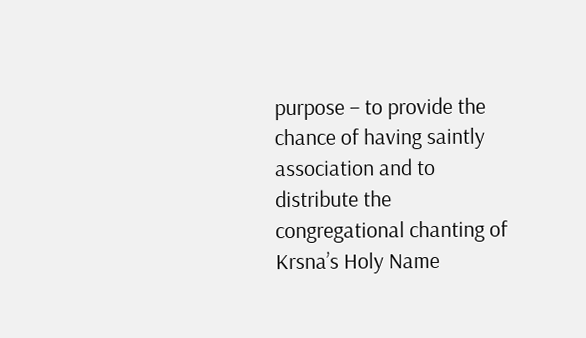purpose – to provide the chance of having saintly association and to distribute the congregational chanting of Krsna’s Holy Name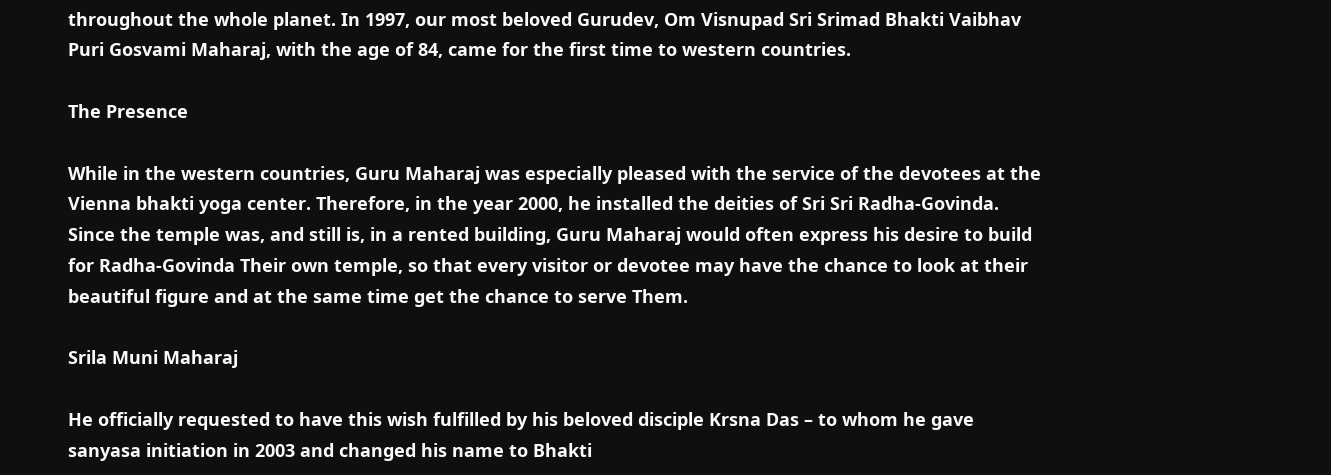throughout the whole planet. In 1997, our most beloved Gurudev, Om Visnupad Sri Srimad Bhakti Vaibhav Puri Gosvami Maharaj, with the age of 84, came for the first time to western countries.

The Presence

While in the western countries, Guru Maharaj was especially pleased with the service of the devotees at the Vienna bhakti yoga center. Therefore, in the year 2000, he installed the deities of Sri Sri Radha-Govinda. Since the temple was, and still is, in a rented building, Guru Maharaj would often express his desire to build for Radha-Govinda Their own temple, so that every visitor or devotee may have the chance to look at their beautiful figure and at the same time get the chance to serve Them.

Srila Muni Maharaj

He officially requested to have this wish fulfilled by his beloved disciple Krsna Das – to whom he gave sanyasa initiation in 2003 and changed his name to Bhakti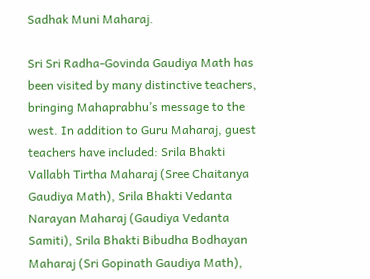Sadhak Muni Maharaj.

Sri Sri Radha-Govinda Gaudiya Math has been visited by many distinctive teachers, bringing Mahaprabhu’s message to the west. In addition to Guru Maharaj, guest teachers have included: Srila Bhakti Vallabh Tirtha Maharaj (Sree Chaitanya Gaudiya Math), Srila Bhakti Vedanta Narayan Maharaj (Gaudiya Vedanta Samiti), Srila Bhakti Bibudha Bodhayan Maharaj (Sri Gopinath Gaudiya Math),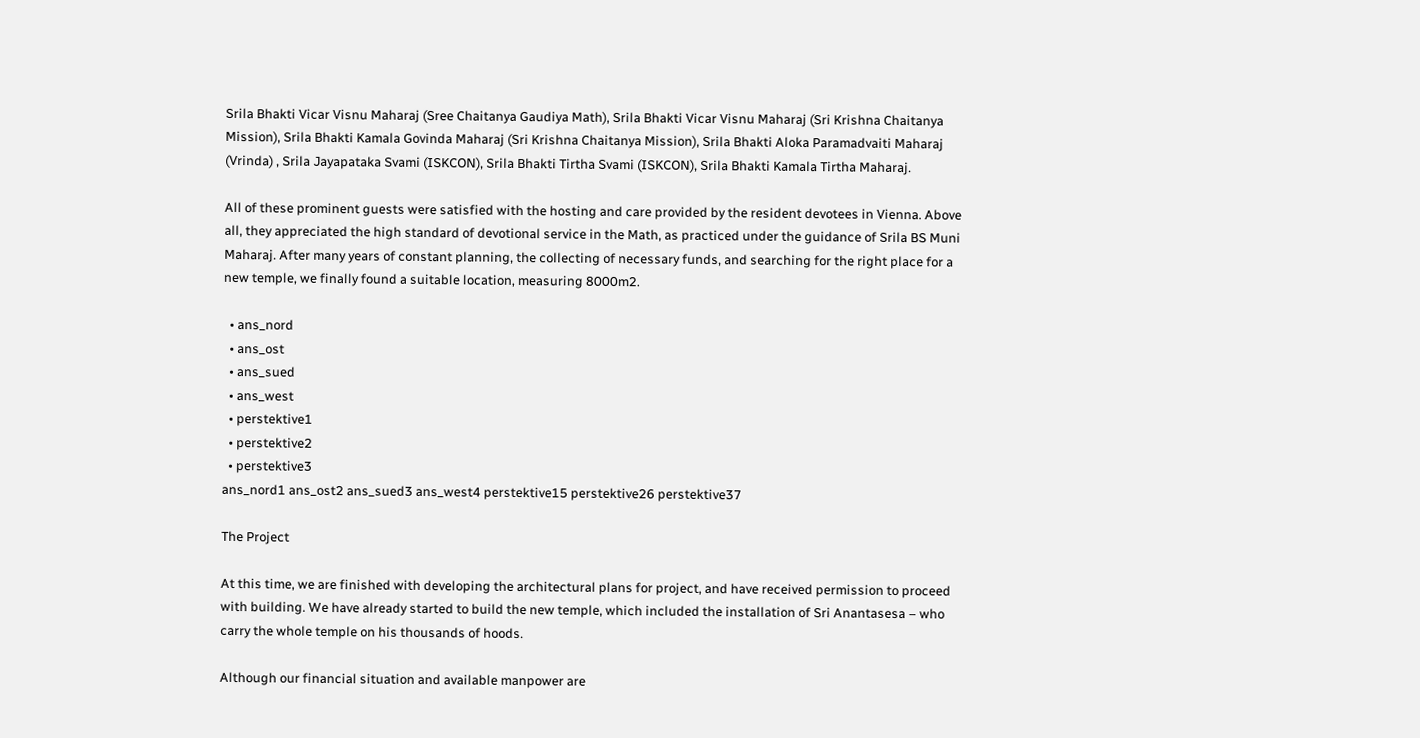Srila Bhakti Vicar Visnu Maharaj (Sree Chaitanya Gaudiya Math), Srila Bhakti Vicar Visnu Maharaj (Sri Krishna Chaitanya Mission), Srila Bhakti Kamala Govinda Maharaj (Sri Krishna Chaitanya Mission), Srila Bhakti Aloka Paramadvaiti Maharaj (Vrinda) , Srila Jayapataka Svami (ISKCON), Srila Bhakti Tirtha Svami (ISKCON), Srila Bhakti Kamala Tirtha Maharaj.

All of these prominent guests were satisfied with the hosting and care provided by the resident devotees in Vienna. Above all, they appreciated the high standard of devotional service in the Math, as practiced under the guidance of Srila BS Muni Maharaj. After many years of constant planning, the collecting of necessary funds, and searching for the right place for a new temple, we finally found a suitable location, measuring 8000m2.

  • ans_nord
  • ans_ost
  • ans_sued
  • ans_west
  • perstektive1
  • perstektive2
  • perstektive3
ans_nord1 ans_ost2 ans_sued3 ans_west4 perstektive15 perstektive26 perstektive37

The Project

At this time, we are finished with developing the architectural plans for project, and have received permission to proceed with building. We have already started to build the new temple, which included the installation of Sri Anantasesa – who carry the whole temple on his thousands of hoods.

Although our financial situation and available manpower are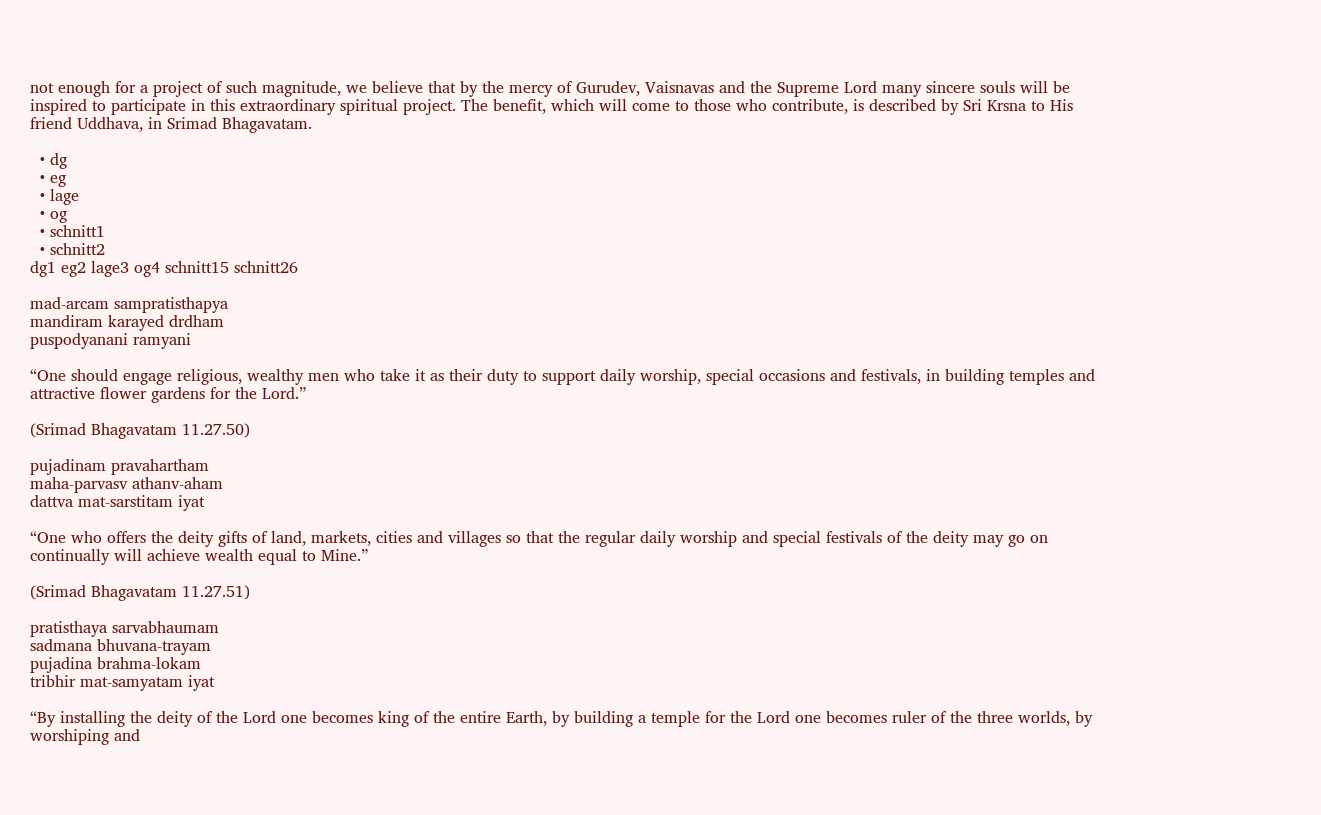not enough for a project of such magnitude, we believe that by the mercy of Gurudev, Vaisnavas and the Supreme Lord many sincere souls will be inspired to participate in this extraordinary spiritual project. The benefit, which will come to those who contribute, is described by Sri Krsna to His friend Uddhava, in Srimad Bhagavatam.

  • dg
  • eg
  • lage
  • og
  • schnitt1
  • schnitt2
dg1 eg2 lage3 og4 schnitt15 schnitt26

mad-arcam sampratisthapya
mandiram karayed drdham
puspodyanani ramyani

“One should engage religious, wealthy men who take it as their duty to support daily worship, special occasions and festivals, in building temples and attractive flower gardens for the Lord.”

(Srimad Bhagavatam 11.27.50)

pujadinam pravahartham
maha-parvasv athanv-aham
dattva mat-sarstitam iyat

“One who offers the deity gifts of land, markets, cities and villages so that the regular daily worship and special festivals of the deity may go on continually will achieve wealth equal to Mine.”

(Srimad Bhagavatam 11.27.51)

pratisthaya sarvabhaumam
sadmana bhuvana-trayam
pujadina brahma-lokam
tribhir mat-samyatam iyat

“By installing the deity of the Lord one becomes king of the entire Earth, by building a temple for the Lord one becomes ruler of the three worlds, by worshiping and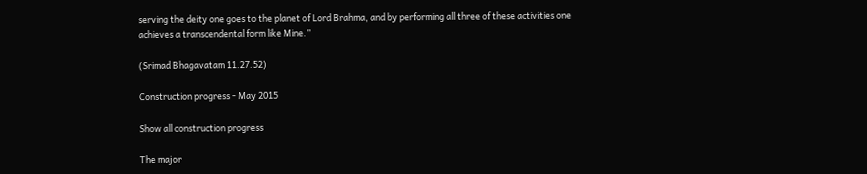serving the deity one goes to the planet of Lord Brahma, and by performing all three of these activities one achieves a transcendental form like Mine.”

(Srimad Bhagavatam 11.27.52)

Construction progress - May 2015

Show all construction progress

The major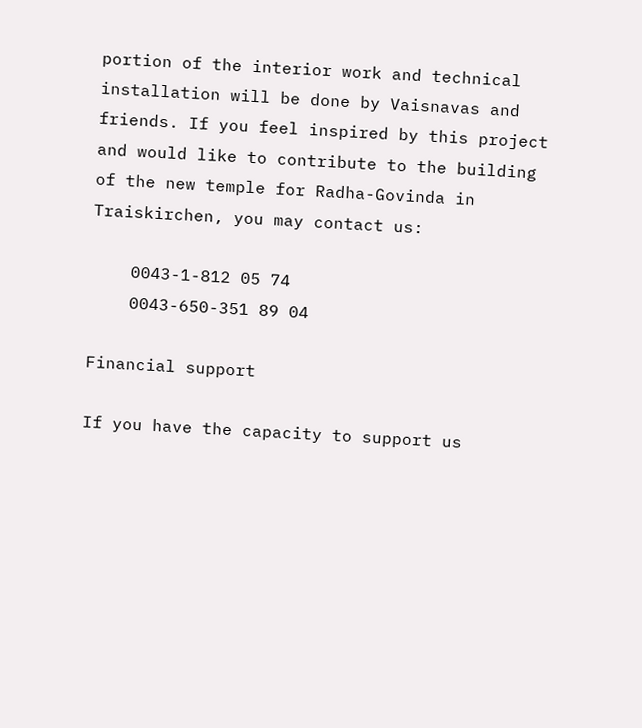portion of the interior work and technical installation will be done by Vaisnavas and friends. If you feel inspired by this project and would like to contribute to the building of the new temple for Radha-Govinda in Traiskirchen, you may contact us:

    0043-1-812 05 74
    0043-650-351 89 04

Financial support

If you have the capacity to support us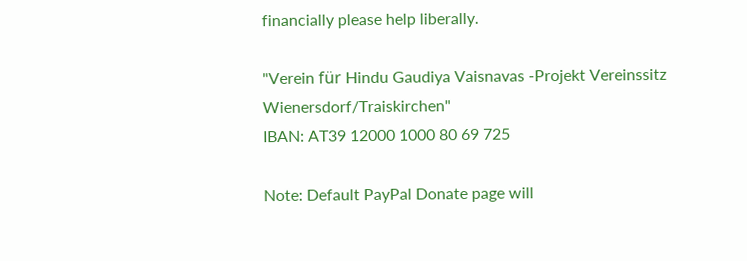financially please help liberally.

"Verein für Hindu Gaudiya Vaisnavas -Projekt Vereinssitz Wienersdorf/Traiskirchen"
IBAN: AT39 12000 1000 80 69 725

Note: Default PayPal Donate page will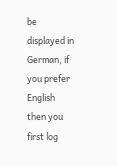be displayed in German, if you prefer English then you first log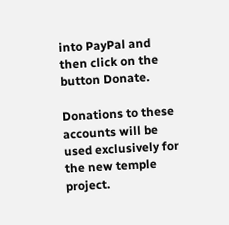into PayPal and then click on the button Donate.

Donations to these accounts will be used exclusively for the new temple project.